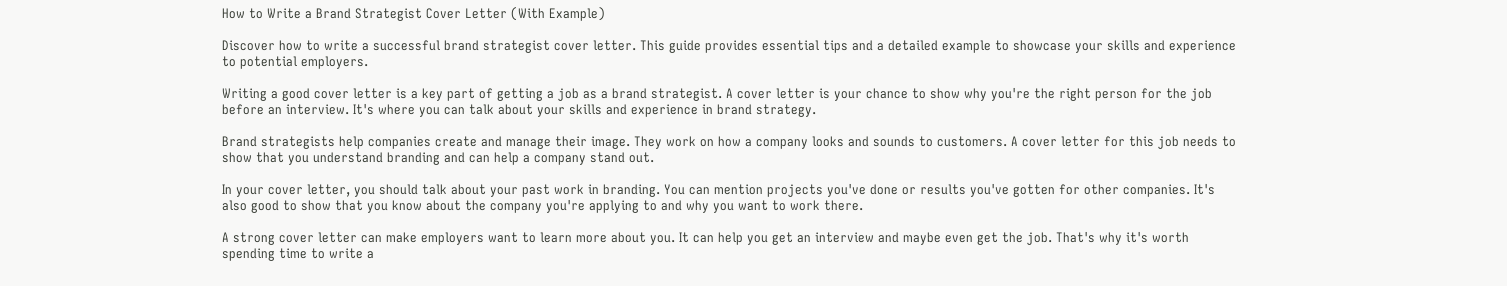How to Write a Brand Strategist Cover Letter (With Example)

Discover how to write a successful brand strategist cover letter. This guide provides essential tips and a detailed example to showcase your skills and experience to potential employers.

Writing a good cover letter is a key part of getting a job as a brand strategist. A cover letter is your chance to show why you're the right person for the job before an interview. It's where you can talk about your skills and experience in brand strategy.

Brand strategists help companies create and manage their image. They work on how a company looks and sounds to customers. A cover letter for this job needs to show that you understand branding and can help a company stand out.

In your cover letter, you should talk about your past work in branding. You can mention projects you've done or results you've gotten for other companies. It's also good to show that you know about the company you're applying to and why you want to work there.

A strong cover letter can make employers want to learn more about you. It can help you get an interview and maybe even get the job. That's why it's worth spending time to write a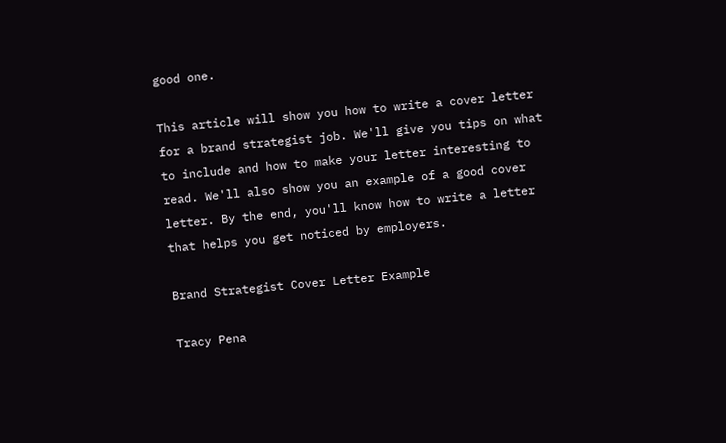good one.

This article will show you how to write a cover letter for a brand strategist job. We'll give you tips on what to include and how to make your letter interesting to read. We'll also show you an example of a good cover letter. By the end, you'll know how to write a letter that helps you get noticed by employers.

Brand Strategist Cover Letter Example

Tracy Pena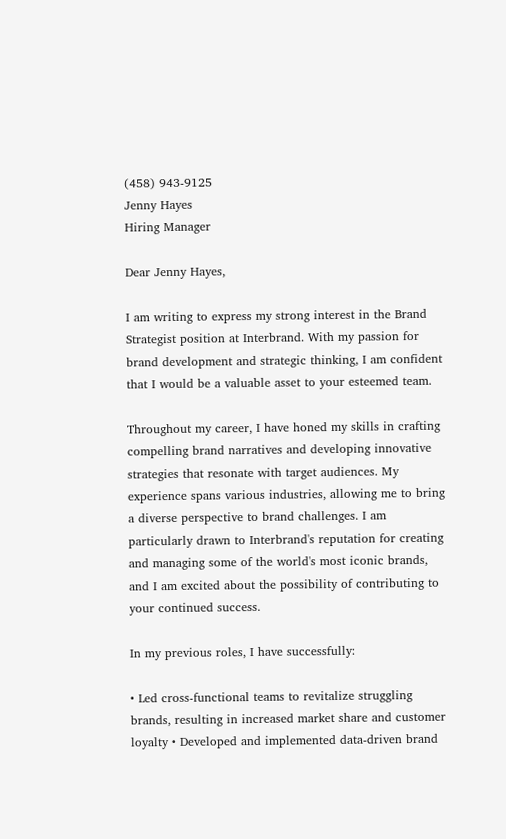(458) 943-9125
Jenny Hayes
Hiring Manager

Dear Jenny Hayes,

I am writing to express my strong interest in the Brand Strategist position at Interbrand. With my passion for brand development and strategic thinking, I am confident that I would be a valuable asset to your esteemed team.

Throughout my career, I have honed my skills in crafting compelling brand narratives and developing innovative strategies that resonate with target audiences. My experience spans various industries, allowing me to bring a diverse perspective to brand challenges. I am particularly drawn to Interbrand's reputation for creating and managing some of the world's most iconic brands, and I am excited about the possibility of contributing to your continued success.

In my previous roles, I have successfully:

• Led cross-functional teams to revitalize struggling brands, resulting in increased market share and customer loyalty • Developed and implemented data-driven brand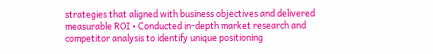strategies that aligned with business objectives and delivered measurable ROI • Conducted in-depth market research and competitor analysis to identify unique positioning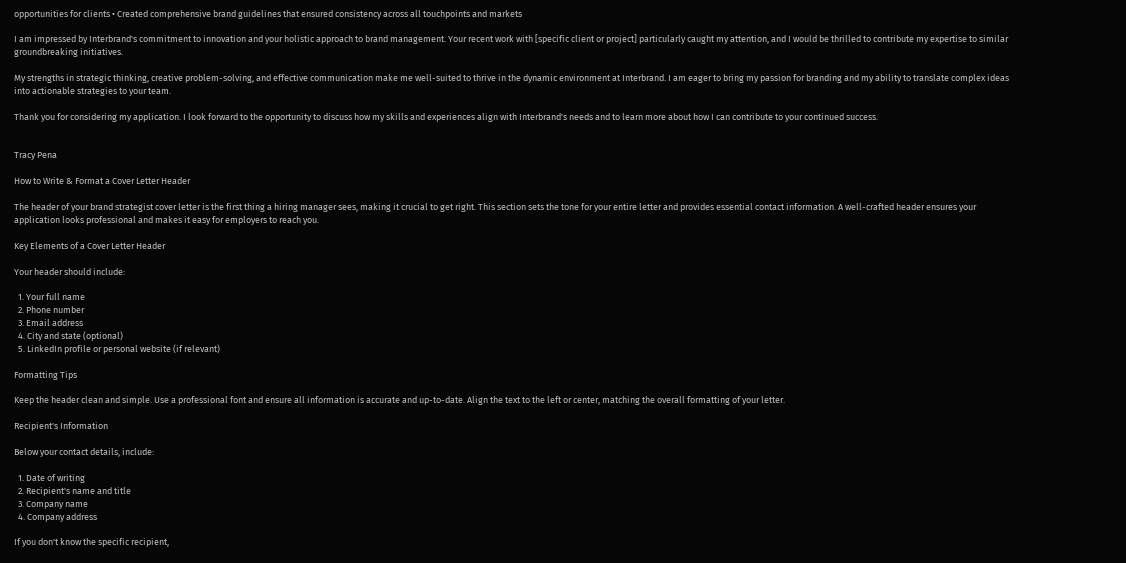opportunities for clients • Created comprehensive brand guidelines that ensured consistency across all touchpoints and markets

I am impressed by Interbrand's commitment to innovation and your holistic approach to brand management. Your recent work with [specific client or project] particularly caught my attention, and I would be thrilled to contribute my expertise to similar groundbreaking initiatives.

My strengths in strategic thinking, creative problem-solving, and effective communication make me well-suited to thrive in the dynamic environment at Interbrand. I am eager to bring my passion for branding and my ability to translate complex ideas into actionable strategies to your team.

Thank you for considering my application. I look forward to the opportunity to discuss how my skills and experiences align with Interbrand's needs and to learn more about how I can contribute to your continued success.


Tracy Pena

How to Write & Format a Cover Letter Header

The header of your brand strategist cover letter is the first thing a hiring manager sees, making it crucial to get right. This section sets the tone for your entire letter and provides essential contact information. A well-crafted header ensures your application looks professional and makes it easy for employers to reach you.

Key Elements of a Cover Letter Header

Your header should include:

  1. Your full name
  2. Phone number
  3. Email address
  4. City and state (optional)
  5. LinkedIn profile or personal website (if relevant)

Formatting Tips

Keep the header clean and simple. Use a professional font and ensure all information is accurate and up-to-date. Align the text to the left or center, matching the overall formatting of your letter.

Recipient's Information

Below your contact details, include:

  1. Date of writing
  2. Recipient's name and title
  3. Company name
  4. Company address

If you don't know the specific recipient,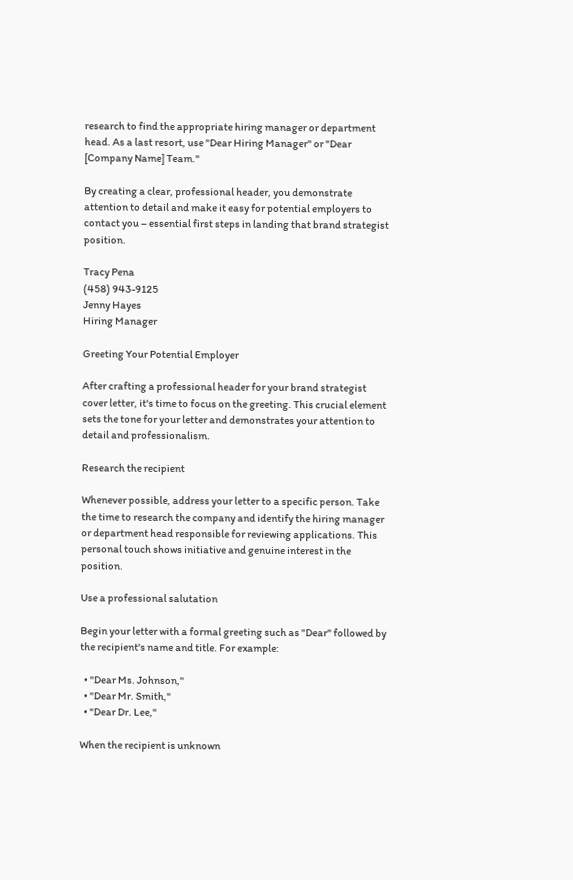research to find the appropriate hiring manager or department head. As a last resort, use "Dear Hiring Manager" or "Dear [Company Name] Team."

By creating a clear, professional header, you demonstrate attention to detail and make it easy for potential employers to contact you – essential first steps in landing that brand strategist position.

Tracy Pena
(458) 943-9125
Jenny Hayes
Hiring Manager

Greeting Your Potential Employer

After crafting a professional header for your brand strategist cover letter, it's time to focus on the greeting. This crucial element sets the tone for your letter and demonstrates your attention to detail and professionalism.

Research the recipient

Whenever possible, address your letter to a specific person. Take the time to research the company and identify the hiring manager or department head responsible for reviewing applications. This personal touch shows initiative and genuine interest in the position.

Use a professional salutation

Begin your letter with a formal greeting such as "Dear" followed by the recipient's name and title. For example:

  • "Dear Ms. Johnson,"
  • "Dear Mr. Smith,"
  • "Dear Dr. Lee,"

When the recipient is unknown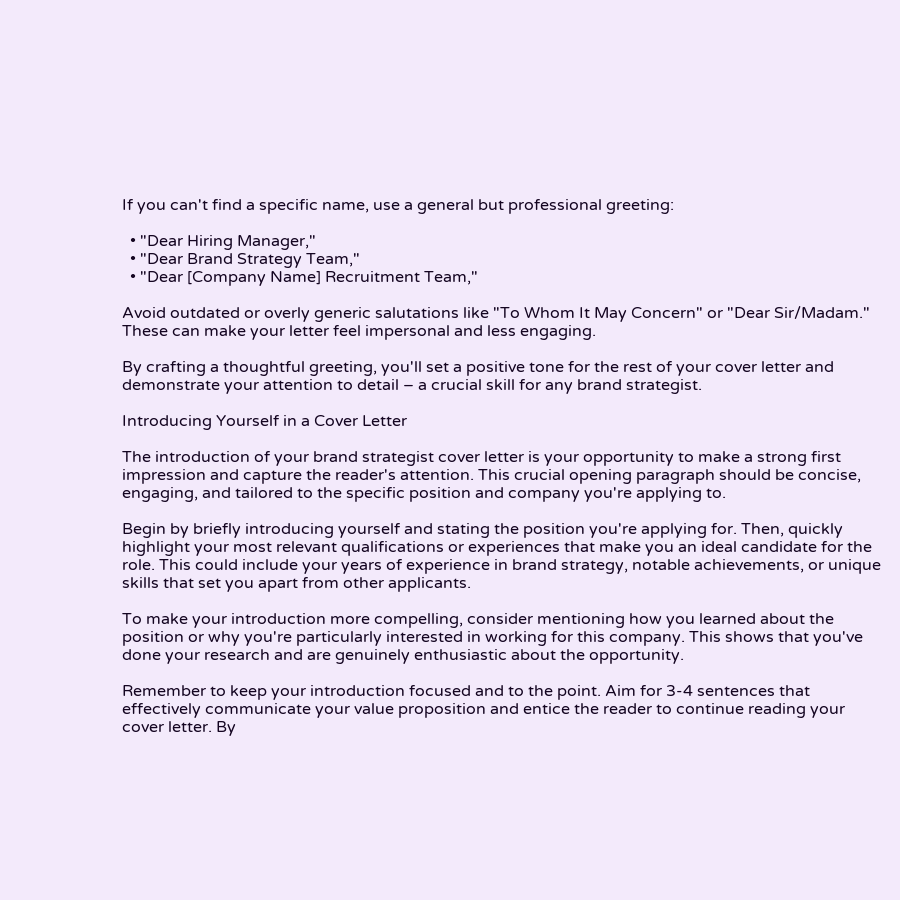If you can't find a specific name, use a general but professional greeting:

  • "Dear Hiring Manager,"
  • "Dear Brand Strategy Team,"
  • "Dear [Company Name] Recruitment Team,"

Avoid outdated or overly generic salutations like "To Whom It May Concern" or "Dear Sir/Madam." These can make your letter feel impersonal and less engaging.

By crafting a thoughtful greeting, you'll set a positive tone for the rest of your cover letter and demonstrate your attention to detail – a crucial skill for any brand strategist.

Introducing Yourself in a Cover Letter

The introduction of your brand strategist cover letter is your opportunity to make a strong first impression and capture the reader's attention. This crucial opening paragraph should be concise, engaging, and tailored to the specific position and company you're applying to.

Begin by briefly introducing yourself and stating the position you're applying for. Then, quickly highlight your most relevant qualifications or experiences that make you an ideal candidate for the role. This could include your years of experience in brand strategy, notable achievements, or unique skills that set you apart from other applicants.

To make your introduction more compelling, consider mentioning how you learned about the position or why you're particularly interested in working for this company. This shows that you've done your research and are genuinely enthusiastic about the opportunity.

Remember to keep your introduction focused and to the point. Aim for 3-4 sentences that effectively communicate your value proposition and entice the reader to continue reading your cover letter. By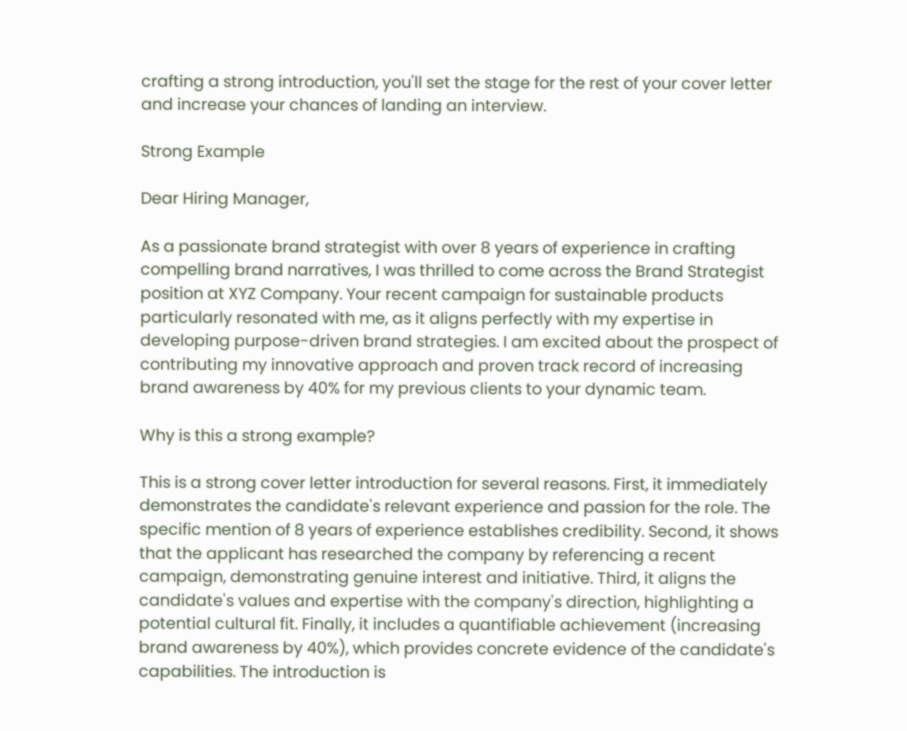crafting a strong introduction, you'll set the stage for the rest of your cover letter and increase your chances of landing an interview.

Strong Example

Dear Hiring Manager,

As a passionate brand strategist with over 8 years of experience in crafting compelling brand narratives, I was thrilled to come across the Brand Strategist position at XYZ Company. Your recent campaign for sustainable products particularly resonated with me, as it aligns perfectly with my expertise in developing purpose-driven brand strategies. I am excited about the prospect of contributing my innovative approach and proven track record of increasing brand awareness by 40% for my previous clients to your dynamic team.

Why is this a strong example?

This is a strong cover letter introduction for several reasons. First, it immediately demonstrates the candidate's relevant experience and passion for the role. The specific mention of 8 years of experience establishes credibility. Second, it shows that the applicant has researched the company by referencing a recent campaign, demonstrating genuine interest and initiative. Third, it aligns the candidate's values and expertise with the company's direction, highlighting a potential cultural fit. Finally, it includes a quantifiable achievement (increasing brand awareness by 40%), which provides concrete evidence of the candidate's capabilities. The introduction is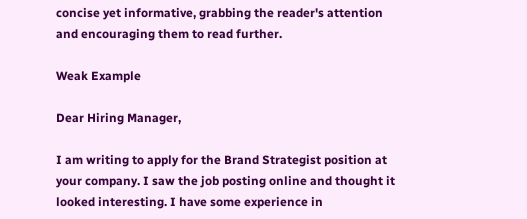concise yet informative, grabbing the reader's attention and encouraging them to read further.

Weak Example

Dear Hiring Manager,

I am writing to apply for the Brand Strategist position at your company. I saw the job posting online and thought it looked interesting. I have some experience in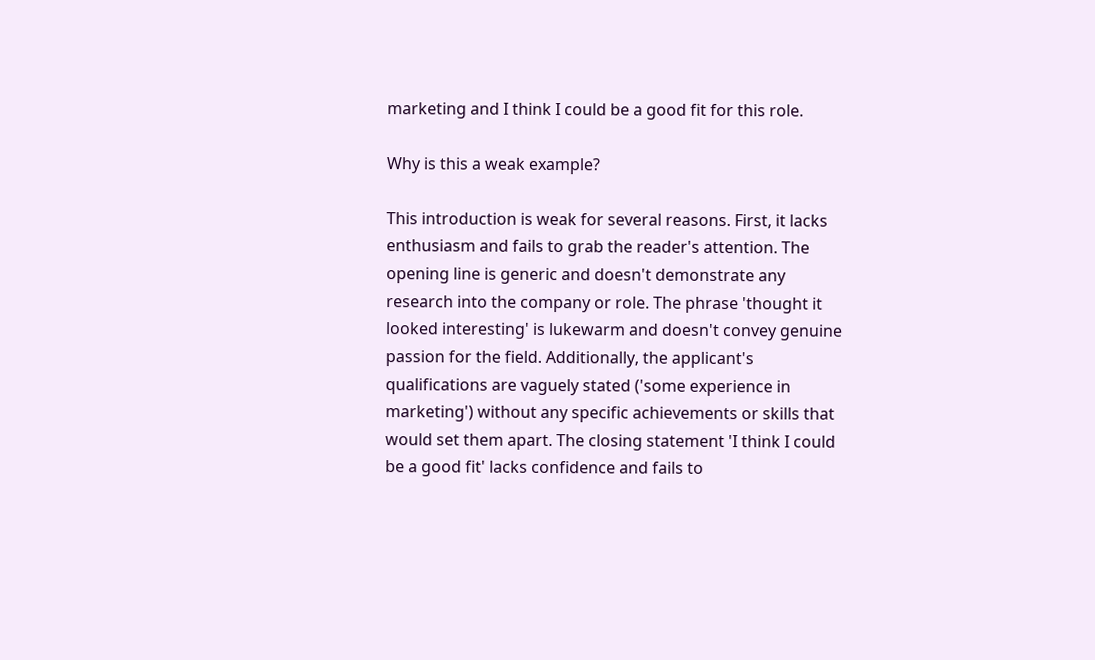marketing and I think I could be a good fit for this role.

Why is this a weak example?

This introduction is weak for several reasons. First, it lacks enthusiasm and fails to grab the reader's attention. The opening line is generic and doesn't demonstrate any research into the company or role. The phrase 'thought it looked interesting' is lukewarm and doesn't convey genuine passion for the field. Additionally, the applicant's qualifications are vaguely stated ('some experience in marketing') without any specific achievements or skills that would set them apart. The closing statement 'I think I could be a good fit' lacks confidence and fails to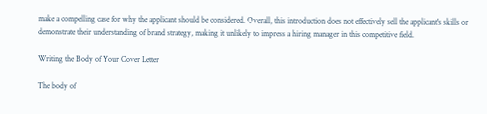make a compelling case for why the applicant should be considered. Overall, this introduction does not effectively sell the applicant's skills or demonstrate their understanding of brand strategy, making it unlikely to impress a hiring manager in this competitive field.

Writing the Body of Your Cover Letter

The body of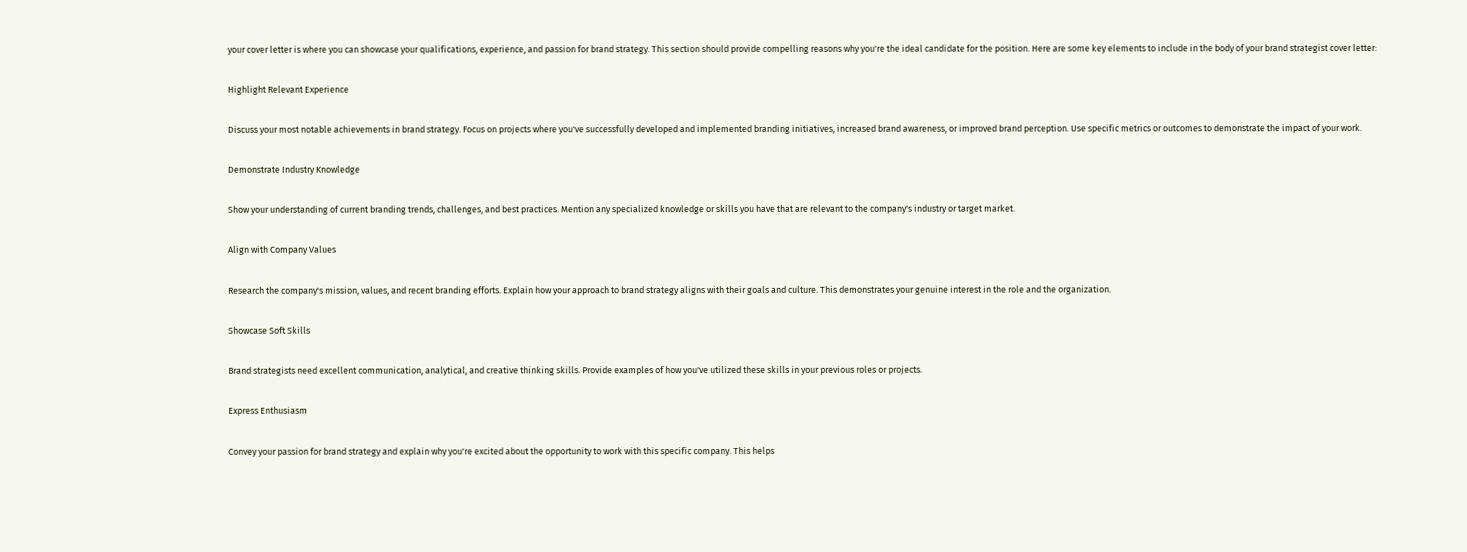your cover letter is where you can showcase your qualifications, experience, and passion for brand strategy. This section should provide compelling reasons why you're the ideal candidate for the position. Here are some key elements to include in the body of your brand strategist cover letter:

Highlight Relevant Experience

Discuss your most notable achievements in brand strategy. Focus on projects where you've successfully developed and implemented branding initiatives, increased brand awareness, or improved brand perception. Use specific metrics or outcomes to demonstrate the impact of your work.

Demonstrate Industry Knowledge

Show your understanding of current branding trends, challenges, and best practices. Mention any specialized knowledge or skills you have that are relevant to the company's industry or target market.

Align with Company Values

Research the company's mission, values, and recent branding efforts. Explain how your approach to brand strategy aligns with their goals and culture. This demonstrates your genuine interest in the role and the organization.

Showcase Soft Skills

Brand strategists need excellent communication, analytical, and creative thinking skills. Provide examples of how you've utilized these skills in your previous roles or projects.

Express Enthusiasm

Convey your passion for brand strategy and explain why you're excited about the opportunity to work with this specific company. This helps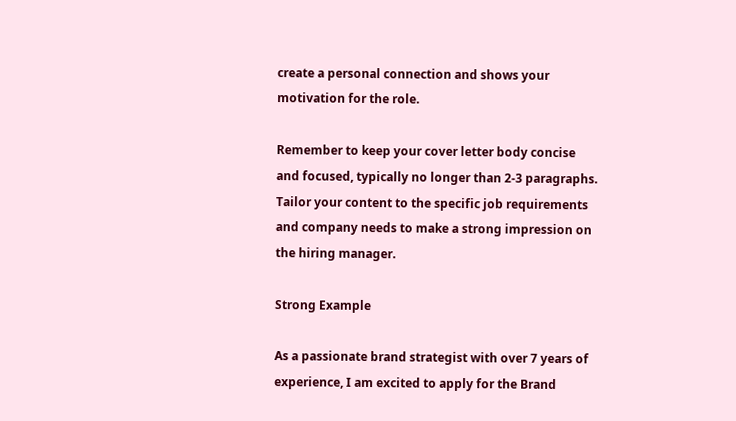create a personal connection and shows your motivation for the role.

Remember to keep your cover letter body concise and focused, typically no longer than 2-3 paragraphs. Tailor your content to the specific job requirements and company needs to make a strong impression on the hiring manager.

Strong Example

As a passionate brand strategist with over 7 years of experience, I am excited to apply for the Brand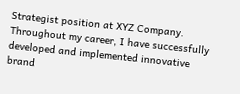Strategist position at XYZ Company. Throughout my career, I have successfully developed and implemented innovative brand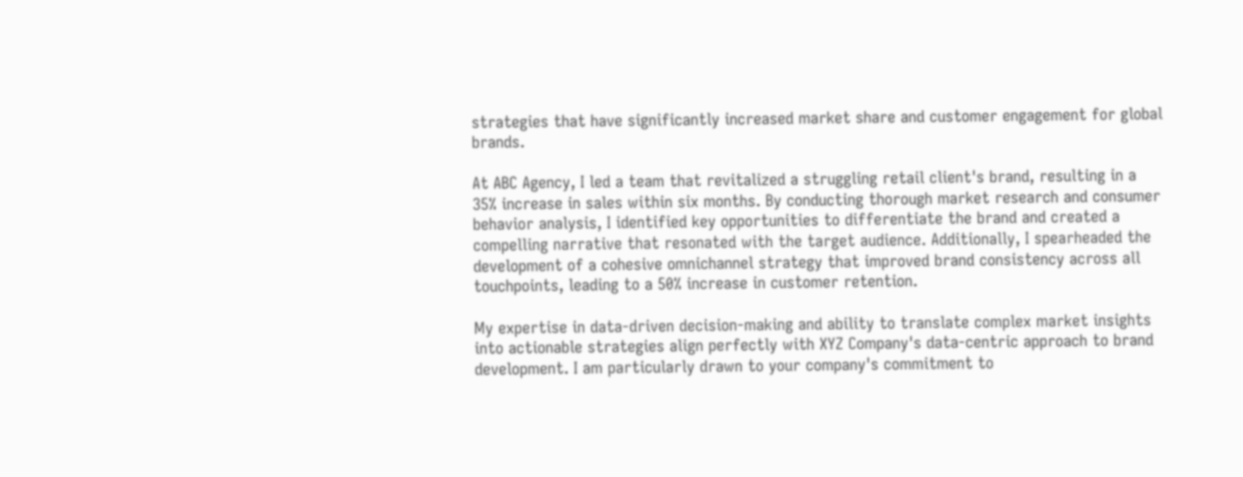strategies that have significantly increased market share and customer engagement for global brands.

At ABC Agency, I led a team that revitalized a struggling retail client's brand, resulting in a 35% increase in sales within six months. By conducting thorough market research and consumer behavior analysis, I identified key opportunities to differentiate the brand and created a compelling narrative that resonated with the target audience. Additionally, I spearheaded the development of a cohesive omnichannel strategy that improved brand consistency across all touchpoints, leading to a 50% increase in customer retention.

My expertise in data-driven decision-making and ability to translate complex market insights into actionable strategies align perfectly with XYZ Company's data-centric approach to brand development. I am particularly drawn to your company's commitment to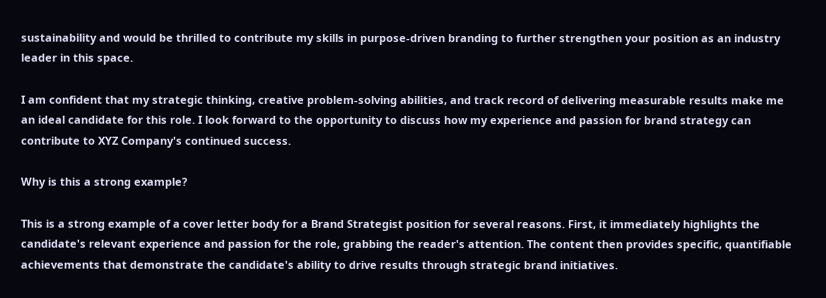sustainability and would be thrilled to contribute my skills in purpose-driven branding to further strengthen your position as an industry leader in this space.

I am confident that my strategic thinking, creative problem-solving abilities, and track record of delivering measurable results make me an ideal candidate for this role. I look forward to the opportunity to discuss how my experience and passion for brand strategy can contribute to XYZ Company's continued success.

Why is this a strong example?

This is a strong example of a cover letter body for a Brand Strategist position for several reasons. First, it immediately highlights the candidate's relevant experience and passion for the role, grabbing the reader's attention. The content then provides specific, quantifiable achievements that demonstrate the candidate's ability to drive results through strategic brand initiatives.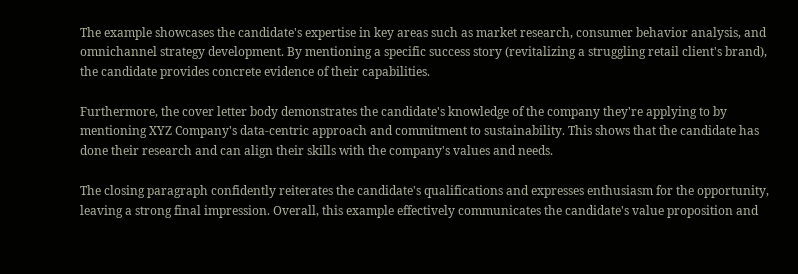The example showcases the candidate's expertise in key areas such as market research, consumer behavior analysis, and omnichannel strategy development. By mentioning a specific success story (revitalizing a struggling retail client's brand), the candidate provides concrete evidence of their capabilities.

Furthermore, the cover letter body demonstrates the candidate's knowledge of the company they're applying to by mentioning XYZ Company's data-centric approach and commitment to sustainability. This shows that the candidate has done their research and can align their skills with the company's values and needs.

The closing paragraph confidently reiterates the candidate's qualifications and expresses enthusiasm for the opportunity, leaving a strong final impression. Overall, this example effectively communicates the candidate's value proposition and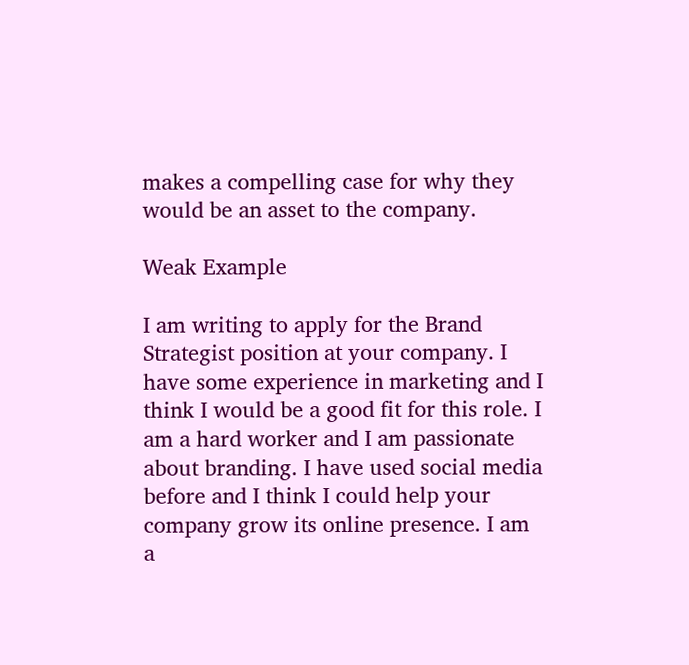makes a compelling case for why they would be an asset to the company.

Weak Example

I am writing to apply for the Brand Strategist position at your company. I have some experience in marketing and I think I would be a good fit for this role. I am a hard worker and I am passionate about branding. I have used social media before and I think I could help your company grow its online presence. I am a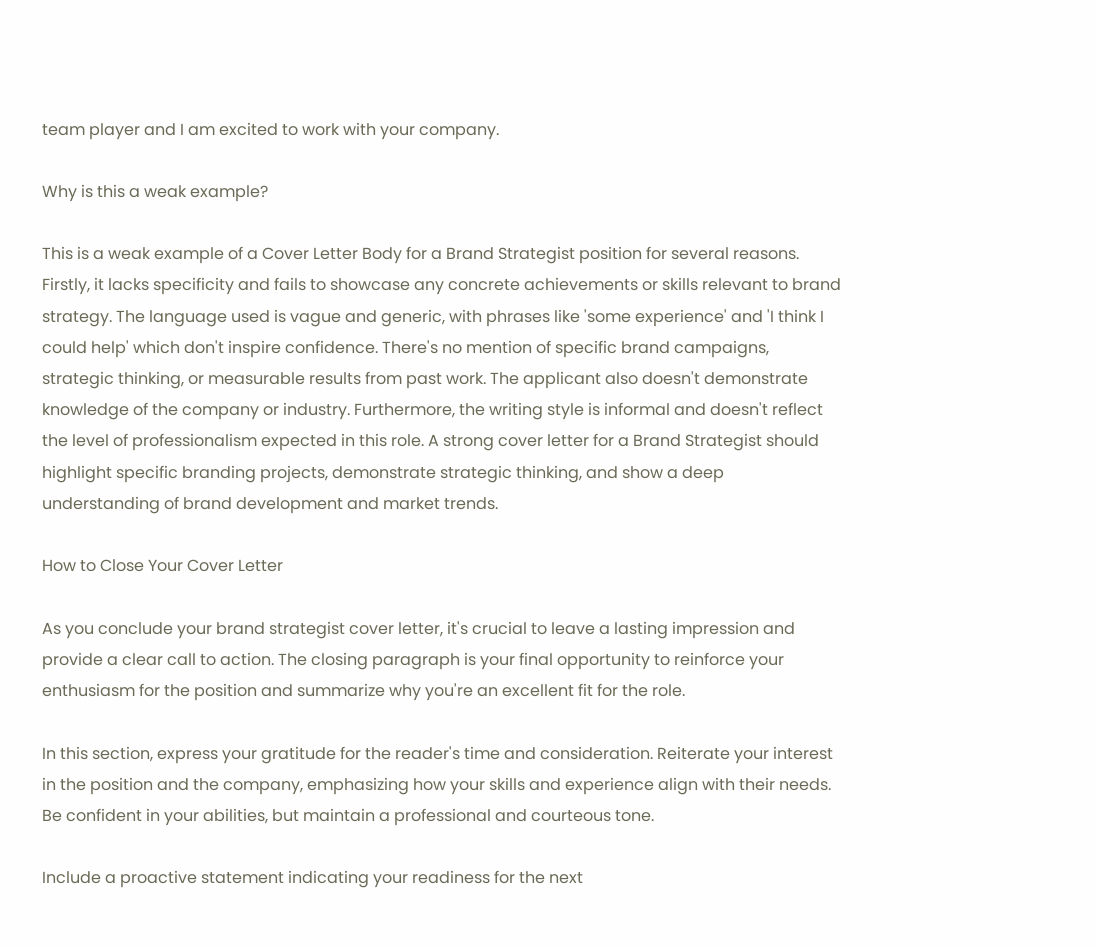team player and I am excited to work with your company.

Why is this a weak example?

This is a weak example of a Cover Letter Body for a Brand Strategist position for several reasons. Firstly, it lacks specificity and fails to showcase any concrete achievements or skills relevant to brand strategy. The language used is vague and generic, with phrases like 'some experience' and 'I think I could help' which don't inspire confidence. There's no mention of specific brand campaigns, strategic thinking, or measurable results from past work. The applicant also doesn't demonstrate knowledge of the company or industry. Furthermore, the writing style is informal and doesn't reflect the level of professionalism expected in this role. A strong cover letter for a Brand Strategist should highlight specific branding projects, demonstrate strategic thinking, and show a deep understanding of brand development and market trends.

How to Close Your Cover Letter

As you conclude your brand strategist cover letter, it's crucial to leave a lasting impression and provide a clear call to action. The closing paragraph is your final opportunity to reinforce your enthusiasm for the position and summarize why you're an excellent fit for the role.

In this section, express your gratitude for the reader's time and consideration. Reiterate your interest in the position and the company, emphasizing how your skills and experience align with their needs. Be confident in your abilities, but maintain a professional and courteous tone.

Include a proactive statement indicating your readiness for the next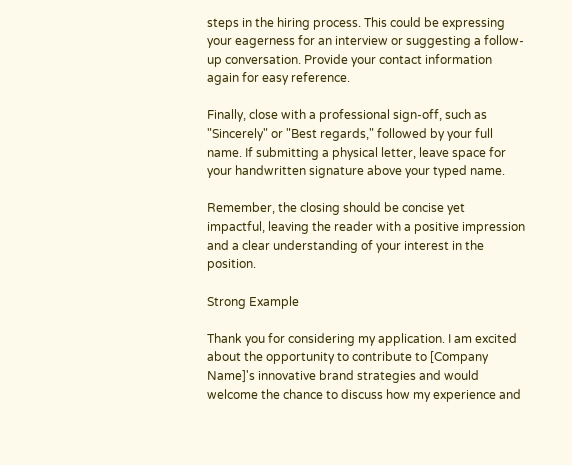steps in the hiring process. This could be expressing your eagerness for an interview or suggesting a follow-up conversation. Provide your contact information again for easy reference.

Finally, close with a professional sign-off, such as "Sincerely" or "Best regards," followed by your full name. If submitting a physical letter, leave space for your handwritten signature above your typed name.

Remember, the closing should be concise yet impactful, leaving the reader with a positive impression and a clear understanding of your interest in the position.

Strong Example

Thank you for considering my application. I am excited about the opportunity to contribute to [Company Name]'s innovative brand strategies and would welcome the chance to discuss how my experience and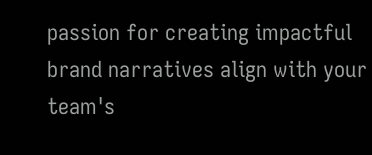passion for creating impactful brand narratives align with your team's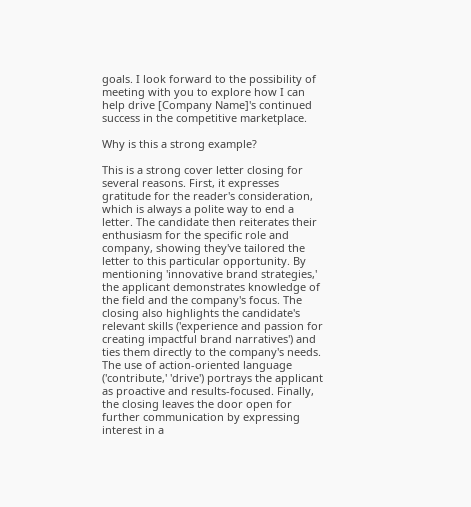goals. I look forward to the possibility of meeting with you to explore how I can help drive [Company Name]'s continued success in the competitive marketplace.

Why is this a strong example?

This is a strong cover letter closing for several reasons. First, it expresses gratitude for the reader's consideration, which is always a polite way to end a letter. The candidate then reiterates their enthusiasm for the specific role and company, showing they've tailored the letter to this particular opportunity. By mentioning 'innovative brand strategies,' the applicant demonstrates knowledge of the field and the company's focus. The closing also highlights the candidate's relevant skills ('experience and passion for creating impactful brand narratives') and ties them directly to the company's needs. The use of action-oriented language ('contribute,' 'drive') portrays the applicant as proactive and results-focused. Finally, the closing leaves the door open for further communication by expressing interest in a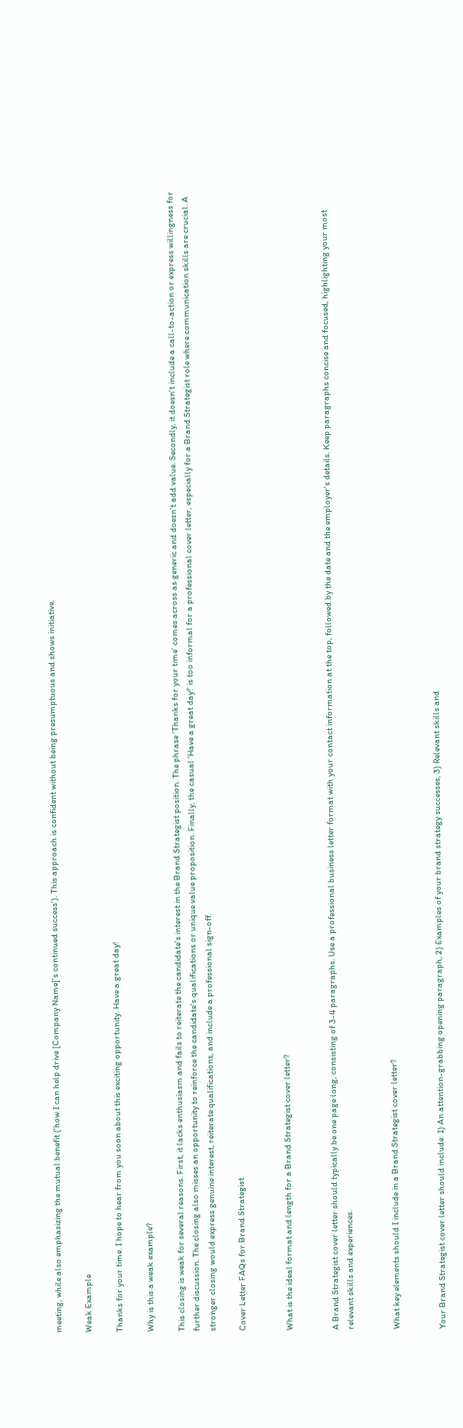meeting, while also emphasizing the mutual benefit ('how I can help drive [Company Name]'s continued success'). This approach is confident without being presumptuous and shows initiative.

Weak Example

Thanks for your time. I hope to hear from you soon about this exciting opportunity. Have a great day!

Why is this a weak example?

This closing is weak for several reasons. First, it lacks enthusiasm and fails to reiterate the candidate's interest in the Brand Strategist position. The phrase 'Thanks for your time' comes across as generic and doesn't add value. Secondly, it doesn't include a call-to-action or express willingness for further discussion. The closing also misses an opportunity to reinforce the candidate's qualifications or unique value proposition. Finally, the casual 'Have a great day!' is too informal for a professional cover letter, especially for a Brand Strategist role where communication skills are crucial. A stronger closing would express genuine interest, reiterate qualifications, and include a professional sign-off.

Cover Letter FAQs for Brand Strategist


What is the ideal format and length for a Brand Strategist cover letter?


A Brand Strategist cover letter should typically be one page long, consisting of 3-4 paragraphs. Use a professional business letter format with your contact information at the top, followed by the date and the employer's details. Keep paragraphs concise and focused, highlighting your most relevant skills and experiences.


What key elements should I include in a Brand Strategist cover letter?


Your Brand Strategist cover letter should include: 1) An attention-grabbing opening paragraph, 2) Examples of your brand strategy successes, 3) Relevant skills and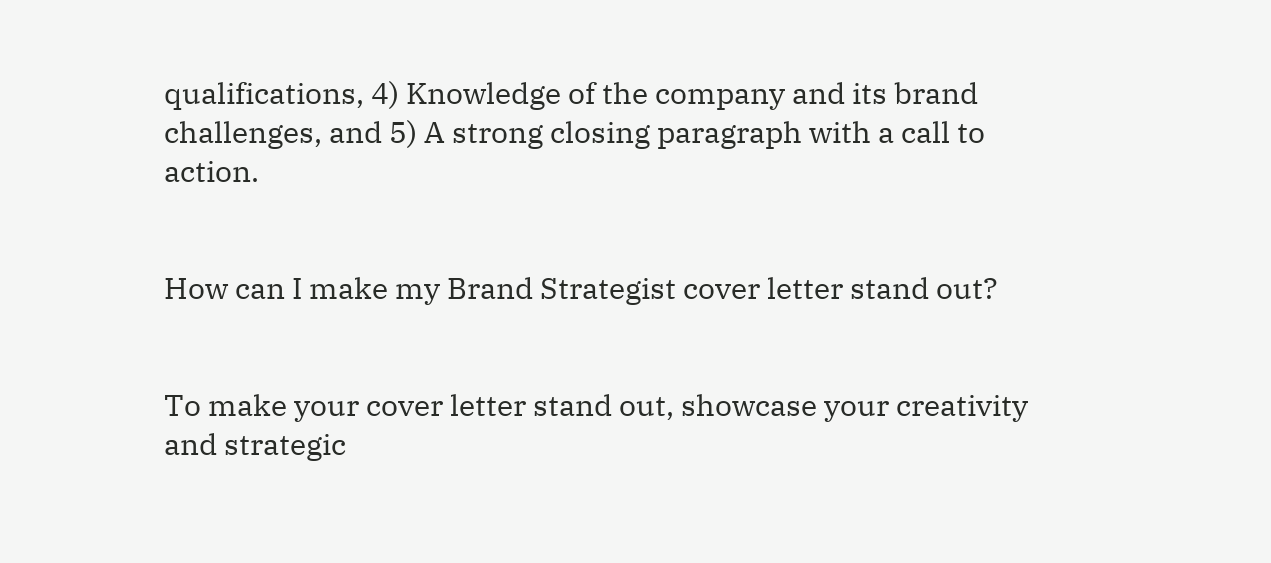qualifications, 4) Knowledge of the company and its brand challenges, and 5) A strong closing paragraph with a call to action.


How can I make my Brand Strategist cover letter stand out?


To make your cover letter stand out, showcase your creativity and strategic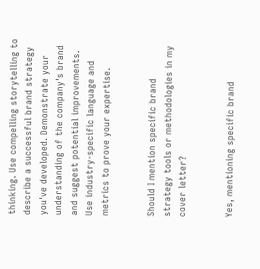thinking. Use compelling storytelling to describe a successful brand strategy you've developed. Demonstrate your understanding of the company's brand and suggest potential improvements. Use industry-specific language and metrics to prove your expertise.


Should I mention specific brand strategy tools or methodologies in my cover letter?


Yes, mentioning specific brand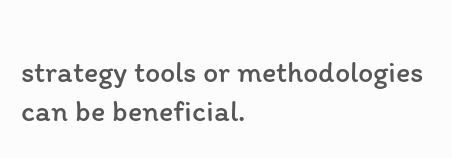strategy tools or methodologies can be beneficial.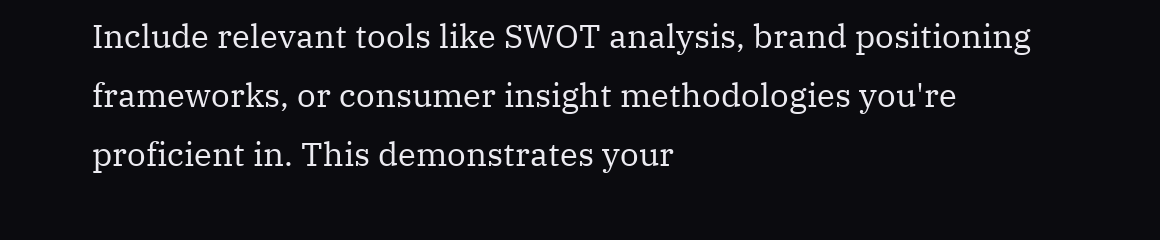Include relevant tools like SWOT analysis, brand positioning frameworks, or consumer insight methodologies you're proficient in. This demonstrates your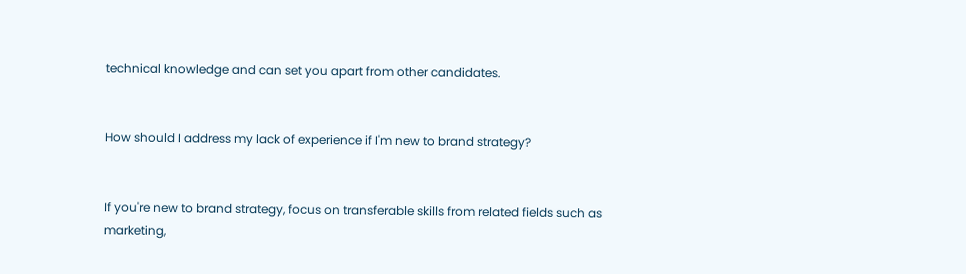technical knowledge and can set you apart from other candidates.


How should I address my lack of experience if I'm new to brand strategy?


If you're new to brand strategy, focus on transferable skills from related fields such as marketing,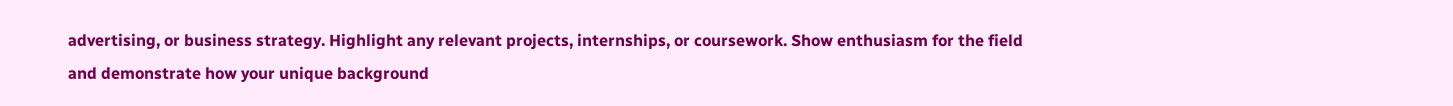advertising, or business strategy. Highlight any relevant projects, internships, or coursework. Show enthusiasm for the field and demonstrate how your unique background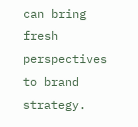can bring fresh perspectives to brand strategy.